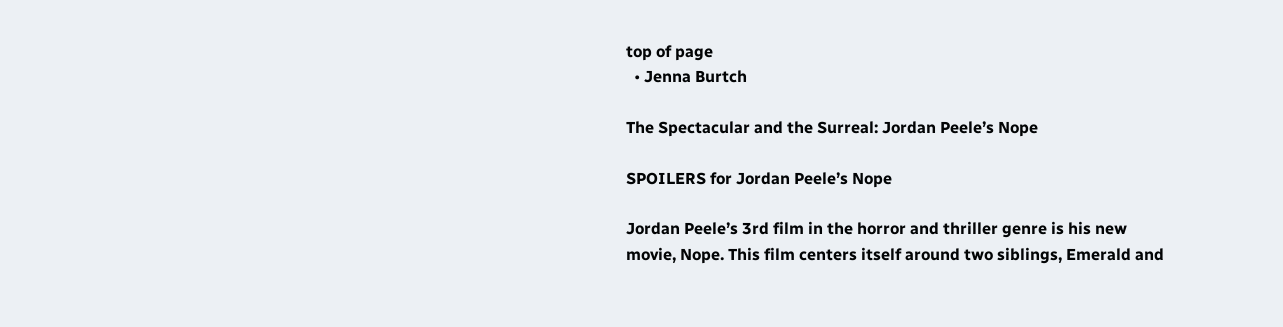top of page
  • Jenna Burtch

The Spectacular and the Surreal: Jordan Peele’s Nope

SPOILERS for Jordan Peele’s Nope

Jordan Peele’s 3rd film in the horror and thriller genre is his new movie, Nope. This film centers itself around two siblings, Emerald and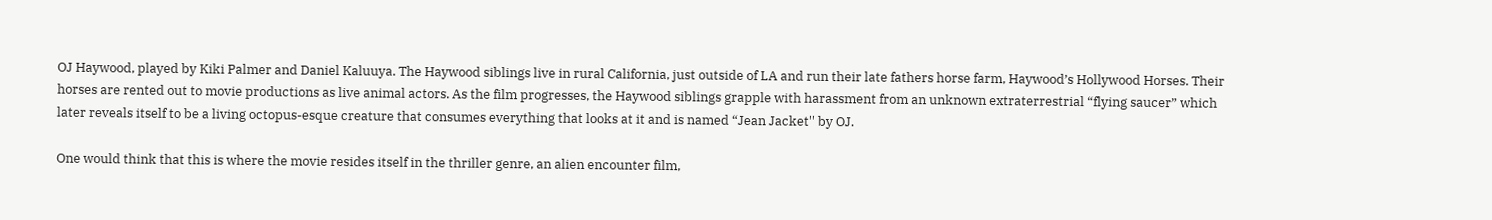OJ Haywood, played by Kiki Palmer and Daniel Kaluuya. The Haywood siblings live in rural California, just outside of LA and run their late fathers horse farm, Haywood’s Hollywood Horses. Their horses are rented out to movie productions as live animal actors. As the film progresses, the Haywood siblings grapple with harassment from an unknown extraterrestrial “flying saucer” which later reveals itself to be a living octopus-esque creature that consumes everything that looks at it and is named “Jean Jacket'' by OJ.

One would think that this is where the movie resides itself in the thriller genre, an alien encounter film,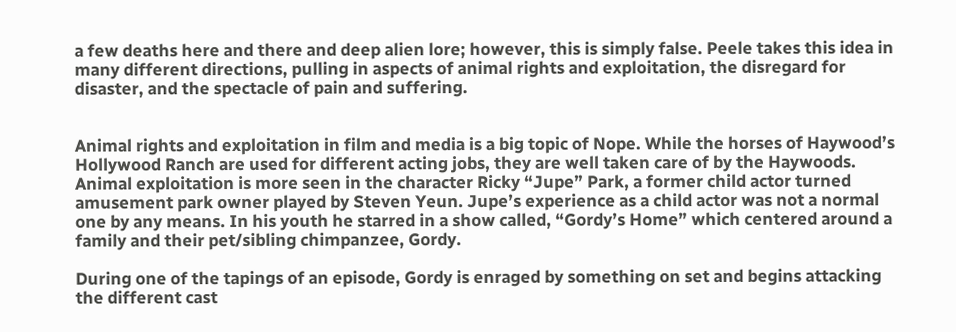a few deaths here and there and deep alien lore; however, this is simply false. Peele takes this idea in many different directions, pulling in aspects of animal rights and exploitation, the disregard for disaster, and the spectacle of pain and suffering.


Animal rights and exploitation in film and media is a big topic of Nope. While the horses of Haywood’s Hollywood Ranch are used for different acting jobs, they are well taken care of by the Haywoods. Animal exploitation is more seen in the character Ricky “Jupe” Park, a former child actor turned amusement park owner played by Steven Yeun. Jupe’s experience as a child actor was not a normal one by any means. In his youth he starred in a show called, “Gordy’s Home” which centered around a family and their pet/sibling chimpanzee, Gordy.

During one of the tapings of an episode, Gordy is enraged by something on set and begins attacking the different cast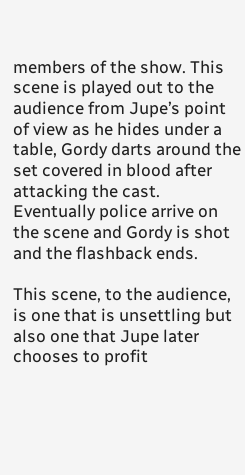members of the show. This scene is played out to the audience from Jupe’s point of view as he hides under a table, Gordy darts around the set covered in blood after attacking the cast. Eventually police arrive on the scene and Gordy is shot and the flashback ends.

This scene, to the audience, is one that is unsettling but also one that Jupe later chooses to profit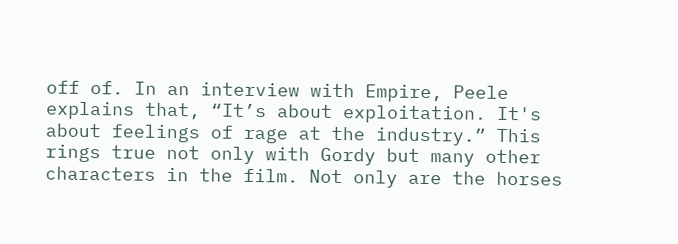off of. In an interview with Empire, Peele explains that, “It’s about exploitation. It's about feelings of rage at the industry.” This rings true not only with Gordy but many other characters in the film. Not only are the horses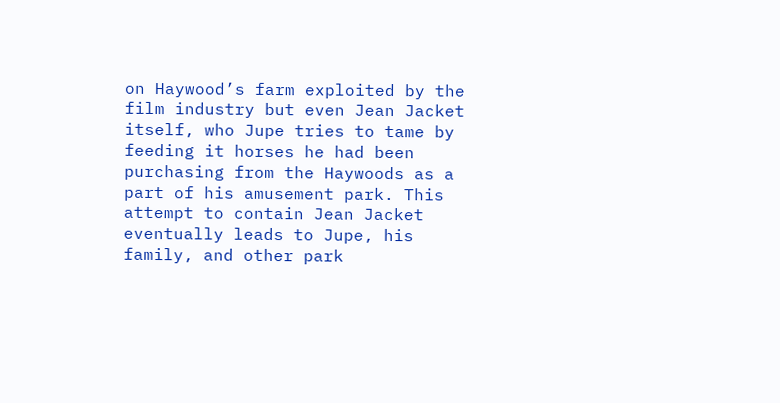on Haywood’s farm exploited by the film industry but even Jean Jacket itself, who Jupe tries to tame by feeding it horses he had been purchasing from the Haywoods as a part of his amusement park. This attempt to contain Jean Jacket eventually leads to Jupe, his family, and other park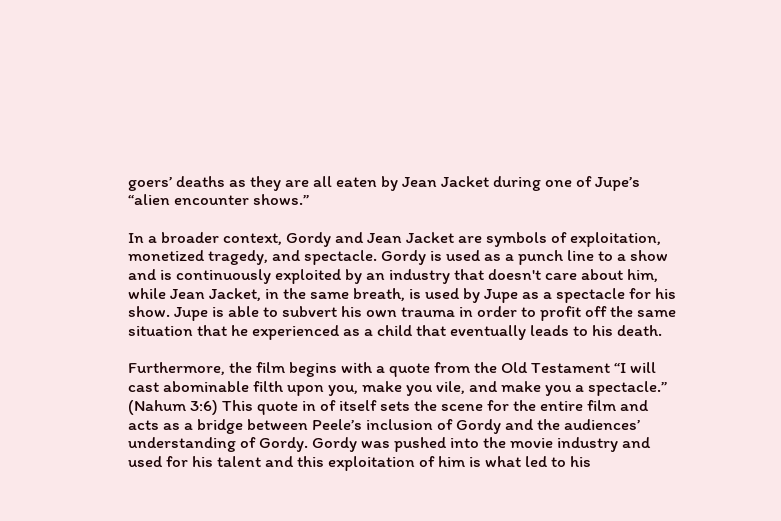goers’ deaths as they are all eaten by Jean Jacket during one of Jupe’s “alien encounter shows.”

In a broader context, Gordy and Jean Jacket are symbols of exploitation, monetized tragedy, and spectacle. Gordy is used as a punch line to a show and is continuously exploited by an industry that doesn't care about him, while Jean Jacket, in the same breath, is used by Jupe as a spectacle for his show. Jupe is able to subvert his own trauma in order to profit off the same situation that he experienced as a child that eventually leads to his death.

Furthermore, the film begins with a quote from the Old Testament “I will cast abominable filth upon you, make you vile, and make you a spectacle.” (Nahum 3:6) This quote in of itself sets the scene for the entire film and acts as a bridge between Peele’s inclusion of Gordy and the audiences’ understanding of Gordy. Gordy was pushed into the movie industry and used for his talent and this exploitation of him is what led to his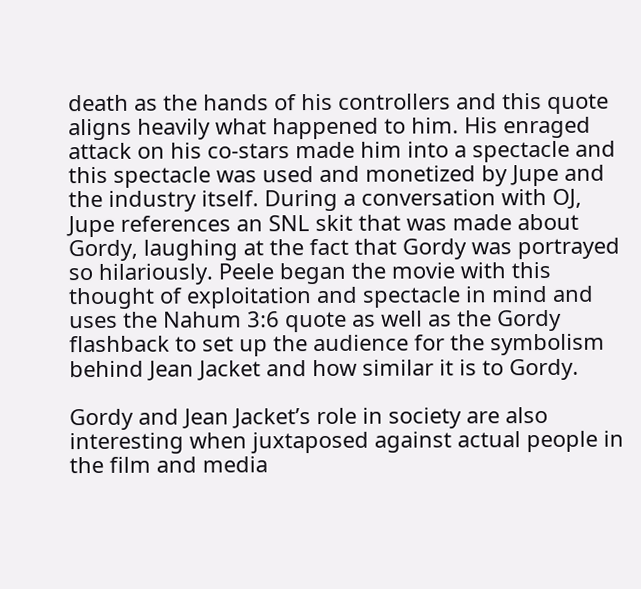death as the hands of his controllers and this quote aligns heavily what happened to him. His enraged attack on his co-stars made him into a spectacle and this spectacle was used and monetized by Jupe and the industry itself. During a conversation with OJ, Jupe references an SNL skit that was made about Gordy, laughing at the fact that Gordy was portrayed so hilariously. Peele began the movie with this thought of exploitation and spectacle in mind and uses the Nahum 3:6 quote as well as the Gordy flashback to set up the audience for the symbolism behind Jean Jacket and how similar it is to Gordy.

Gordy and Jean Jacket’s role in society are also interesting when juxtaposed against actual people in the film and media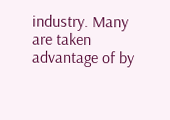industry. Many are taken advantage of by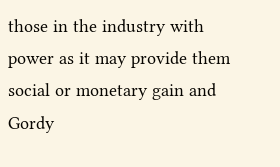those in the industry with power as it may provide them social or monetary gain and Gordy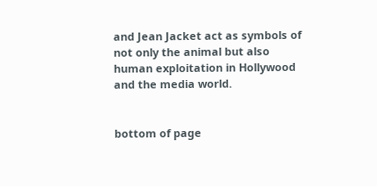and Jean Jacket act as symbols of not only the animal but also human exploitation in Hollywood and the media world.


bottom of page